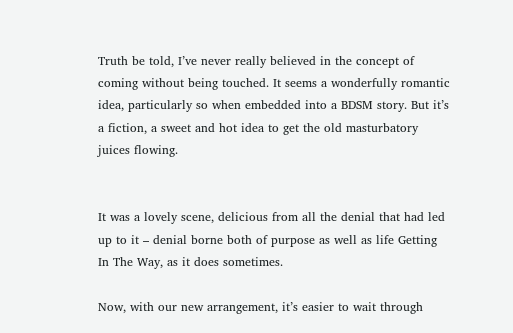Truth be told, I’ve never really believed in the concept of coming without being touched. It seems a wonderfully romantic idea, particularly so when embedded into a BDSM story. But it’s a fiction, a sweet and hot idea to get the old masturbatory juices flowing.


It was a lovely scene, delicious from all the denial that had led up to it – denial borne both of purpose as well as life Getting In The Way, as it does sometimes.

Now, with our new arrangement, it’s easier to wait through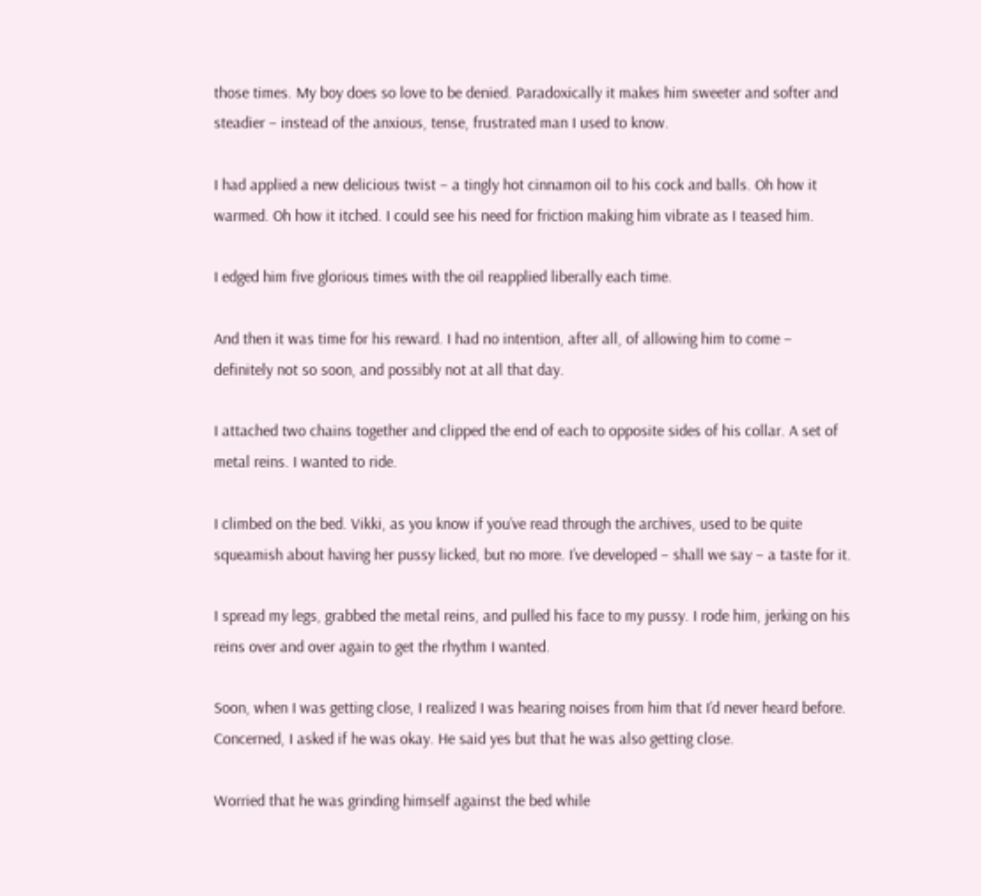those times. My boy does so love to be denied. Paradoxically it makes him sweeter and softer and steadier – instead of the anxious, tense, frustrated man I used to know.

I had applied a new delicious twist – a tingly hot cinnamon oil to his cock and balls. Oh how it warmed. Oh how it itched. I could see his need for friction making him vibrate as I teased him.

I edged him five glorious times with the oil reapplied liberally each time.

And then it was time for his reward. I had no intention, after all, of allowing him to come – definitely not so soon, and possibly not at all that day.

I attached two chains together and clipped the end of each to opposite sides of his collar. A set of metal reins. I wanted to ride.

I climbed on the bed. Vikki, as you know if you’ve read through the archives, used to be quite squeamish about having her pussy licked, but no more. I’ve developed – shall we say – a taste for it.

I spread my legs, grabbed the metal reins, and pulled his face to my pussy. I rode him, jerking on his reins over and over again to get the rhythm I wanted.

Soon, when I was getting close, I realized I was hearing noises from him that I’d never heard before. Concerned, I asked if he was okay. He said yes but that he was also getting close.

Worried that he was grinding himself against the bed while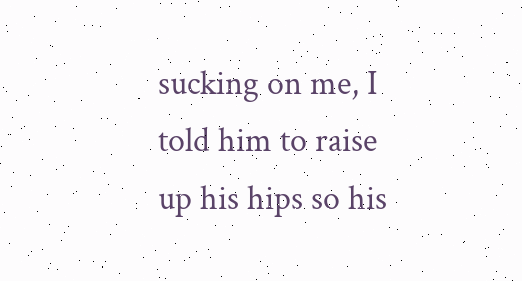sucking on me, I told him to raise up his hips so his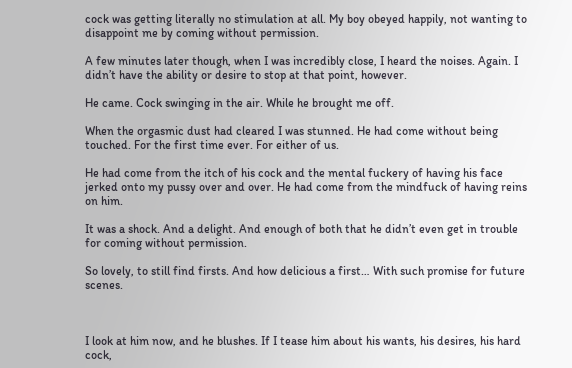cock was getting literally no stimulation at all. My boy obeyed happily, not wanting to disappoint me by coming without permission.

A few minutes later though, when I was incredibly close, I heard the noises. Again. I didn’t have the ability or desire to stop at that point, however.

He came. Cock swinging in the air. While he brought me off.

When the orgasmic dust had cleared I was stunned. He had come without being touched. For the first time ever. For either of us.

He had come from the itch of his cock and the mental fuckery of having his face jerked onto my pussy over and over. He had come from the mindfuck of having reins on him.

It was a shock. And a delight. And enough of both that he didn’t even get in trouble for coming without permission.

So lovely, to still find firsts. And how delicious a first… With such promise for future scenes.



I look at him now, and he blushes. If I tease him about his wants, his desires, his hard cock,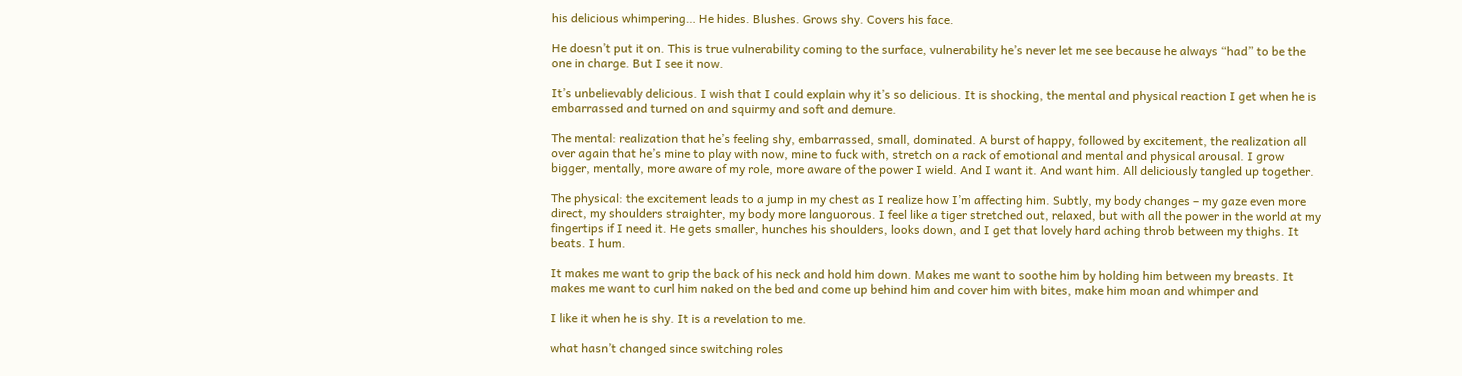his delicious whimpering… He hides. Blushes. Grows shy. Covers his face.

He doesn’t put it on. This is true vulnerability coming to the surface, vulnerability he’s never let me see because he always “had” to be the one in charge. But I see it now.

It’s unbelievably delicious. I wish that I could explain why it’s so delicious. It is shocking, the mental and physical reaction I get when he is embarrassed and turned on and squirmy and soft and demure.

The mental: realization that he’s feeling shy, embarrassed, small, dominated. A burst of happy, followed by excitement, the realization all over again that he’s mine to play with now, mine to fuck with, stretch on a rack of emotional and mental and physical arousal. I grow bigger, mentally, more aware of my role, more aware of the power I wield. And I want it. And want him. All deliciously tangled up together.

The physical: the excitement leads to a jump in my chest as I realize how I’m affecting him. Subtly, my body changes – my gaze even more direct, my shoulders straighter, my body more languorous. I feel like a tiger stretched out, relaxed, but with all the power in the world at my fingertips if I need it. He gets smaller, hunches his shoulders, looks down, and I get that lovely hard aching throb between my thighs. It beats. I hum.

It makes me want to grip the back of his neck and hold him down. Makes me want to soothe him by holding him between my breasts. It makes me want to curl him naked on the bed and come up behind him and cover him with bites, make him moan and whimper and

I like it when he is shy. It is a revelation to me.

what hasn’t changed since switching roles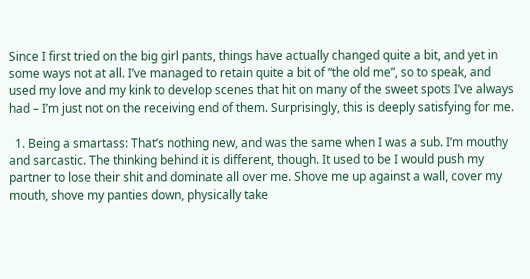Since I first tried on the big girl pants, things have actually changed quite a bit, and yet in some ways not at all. I’ve managed to retain quite a bit of “the old me”, so to speak, and used my love and my kink to develop scenes that hit on many of the sweet spots I’ve always had – I’m just not on the receiving end of them. Surprisingly, this is deeply satisfying for me.

  1. Being a smartass: That’s nothing new, and was the same when I was a sub. I’m mouthy and sarcastic. The thinking behind it is different, though. It used to be I would push my partner to lose their shit and dominate all over me. Shove me up against a wall, cover my mouth, shove my panties down, physically take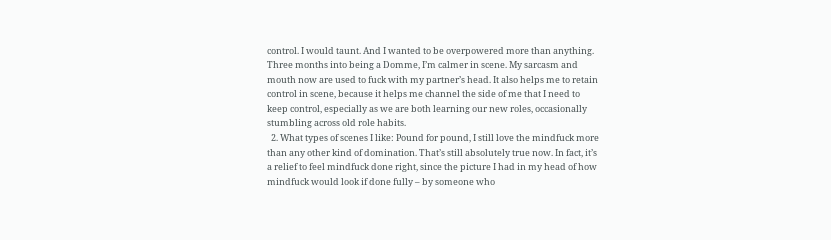control. I would taunt. And I wanted to be overpowered more than anything. Three months into being a Domme, I’m calmer in scene. My sarcasm and mouth now are used to fuck with my partner’s head. It also helps me to retain control in scene, because it helps me channel the side of me that I need to keep control, especially as we are both learning our new roles, occasionally stumbling across old role habits.
  2. What types of scenes I like: Pound for pound, I still love the mindfuck more than any other kind of domination. That’s still absolutely true now. In fact, it’s a relief to feel mindfuck done right, since the picture I had in my head of how mindfuck would look if done fully – by someone who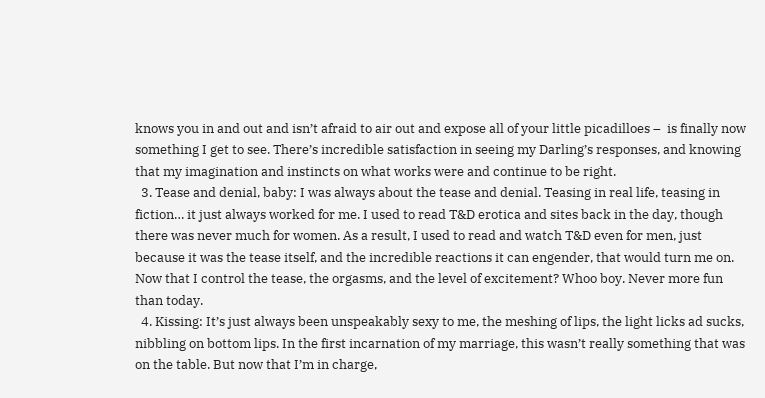knows you in and out and isn’t afraid to air out and expose all of your little picadilloes –  is finally now something I get to see. There’s incredible satisfaction in seeing my Darling’s responses, and knowing that my imagination and instincts on what works were and continue to be right.
  3. Tease and denial, baby: I was always about the tease and denial. Teasing in real life, teasing in fiction… it just always worked for me. I used to read T&D erotica and sites back in the day, though there was never much for women. As a result, I used to read and watch T&D even for men, just because it was the tease itself, and the incredible reactions it can engender, that would turn me on. Now that I control the tease, the orgasms, and the level of excitement? Whoo boy. Never more fun than today.
  4. Kissing: It’s just always been unspeakably sexy to me, the meshing of lips, the light licks ad sucks, nibbling on bottom lips. In the first incarnation of my marriage, this wasn’t really something that was on the table. But now that I’m in charge,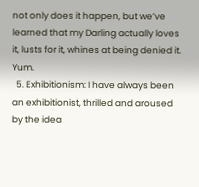not only does it happen, but we’ve learned that my Darling actually loves it, lusts for it, whines at being denied it. Yum.
  5. Exhibitionism: I have always been an exhibitionist, thrilled and aroused by the idea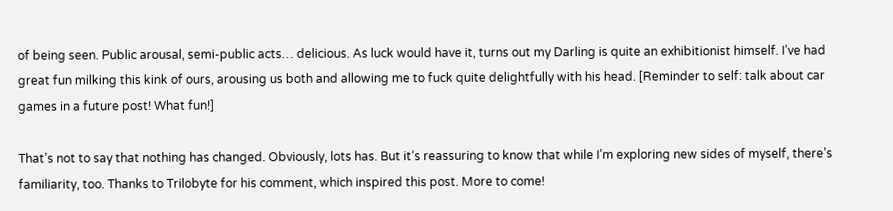of being seen. Public arousal, semi-public acts… delicious. As luck would have it, turns out my Darling is quite an exhibitionist himself. I’ve had great fun milking this kink of ours, arousing us both and allowing me to fuck quite delightfully with his head. [Reminder to self: talk about car games in a future post! What fun!]

That’s not to say that nothing has changed. Obviously, lots has. But it’s reassuring to know that while I’m exploring new sides of myself, there’s familiarity, too. Thanks to Trilobyte for his comment, which inspired this post. More to come!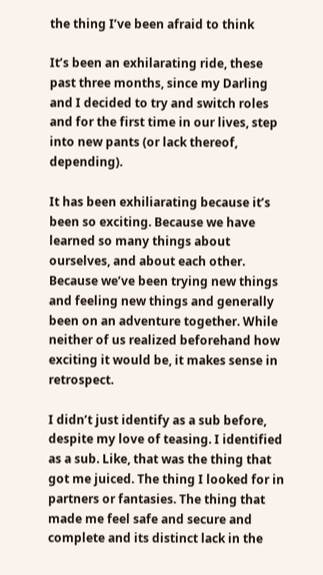the thing I’ve been afraid to think

It’s been an exhilarating ride, these past three months, since my Darling and I decided to try and switch roles and for the first time in our lives, step into new pants (or lack thereof, depending).

It has been exhiliarating because it’s been so exciting. Because we have learned so many things about ourselves, and about each other. Because we’ve been trying new things and feeling new things and generally been on an adventure together. While neither of us realized beforehand how exciting it would be, it makes sense in retrospect.

I didn’t just identify as a sub before, despite my love of teasing. I identified as a sub. Like, that was the thing that got me juiced. The thing I looked for in partners or fantasies. The thing that made me feel safe and secure and complete and its distinct lack in the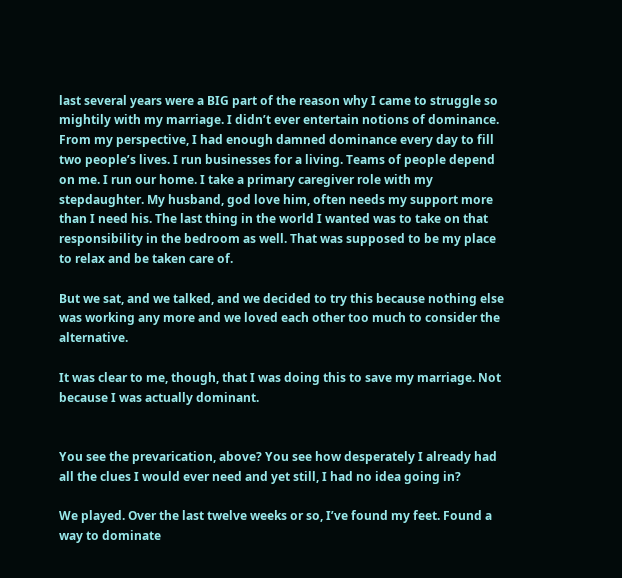last several years were a BIG part of the reason why I came to struggle so mightily with my marriage. I didn’t ever entertain notions of dominance. From my perspective, I had enough damned dominance every day to fill two people’s lives. I run businesses for a living. Teams of people depend on me. I run our home. I take a primary caregiver role with my stepdaughter. My husband, god love him, often needs my support more than I need his. The last thing in the world I wanted was to take on that responsibility in the bedroom as well. That was supposed to be my place to relax and be taken care of.

But we sat, and we talked, and we decided to try this because nothing else was working any more and we loved each other too much to consider the alternative.

It was clear to me, though, that I was doing this to save my marriage. Not because I was actually dominant.


You see the prevarication, above? You see how desperately I already had all the clues I would ever need and yet still, I had no idea going in?

We played. Over the last twelve weeks or so, I’ve found my feet. Found a way to dominate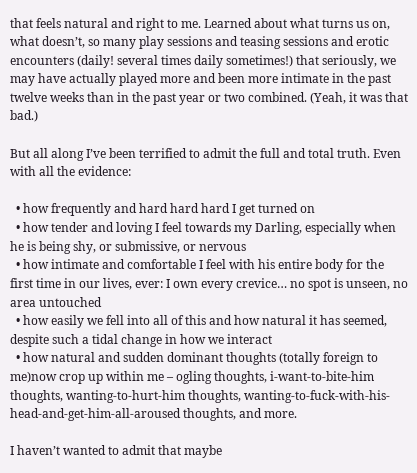that feels natural and right to me. Learned about what turns us on, what doesn’t, so many play sessions and teasing sessions and erotic encounters (daily! several times daily sometimes!) that seriously, we may have actually played more and been more intimate in the past twelve weeks than in the past year or two combined. (Yeah, it was that bad.)

But all along I’ve been terrified to admit the full and total truth. Even with all the evidence:

  • how frequently and hard hard hard I get turned on
  • how tender and loving I feel towards my Darling, especially when he is being shy, or submissive, or nervous
  • how intimate and comfortable I feel with his entire body for the first time in our lives, ever: I own every crevice… no spot is unseen, no area untouched
  • how easily we fell into all of this and how natural it has seemed, despite such a tidal change in how we interact
  • how natural and sudden dominant thoughts (totally foreign to me)now crop up within me – ogling thoughts, i-want-to-bite-him thoughts, wanting-to-hurt-him thoughts, wanting-to-fuck-with-his-head-and-get-him-all-aroused thoughts, and more.

I haven’t wanted to admit that maybe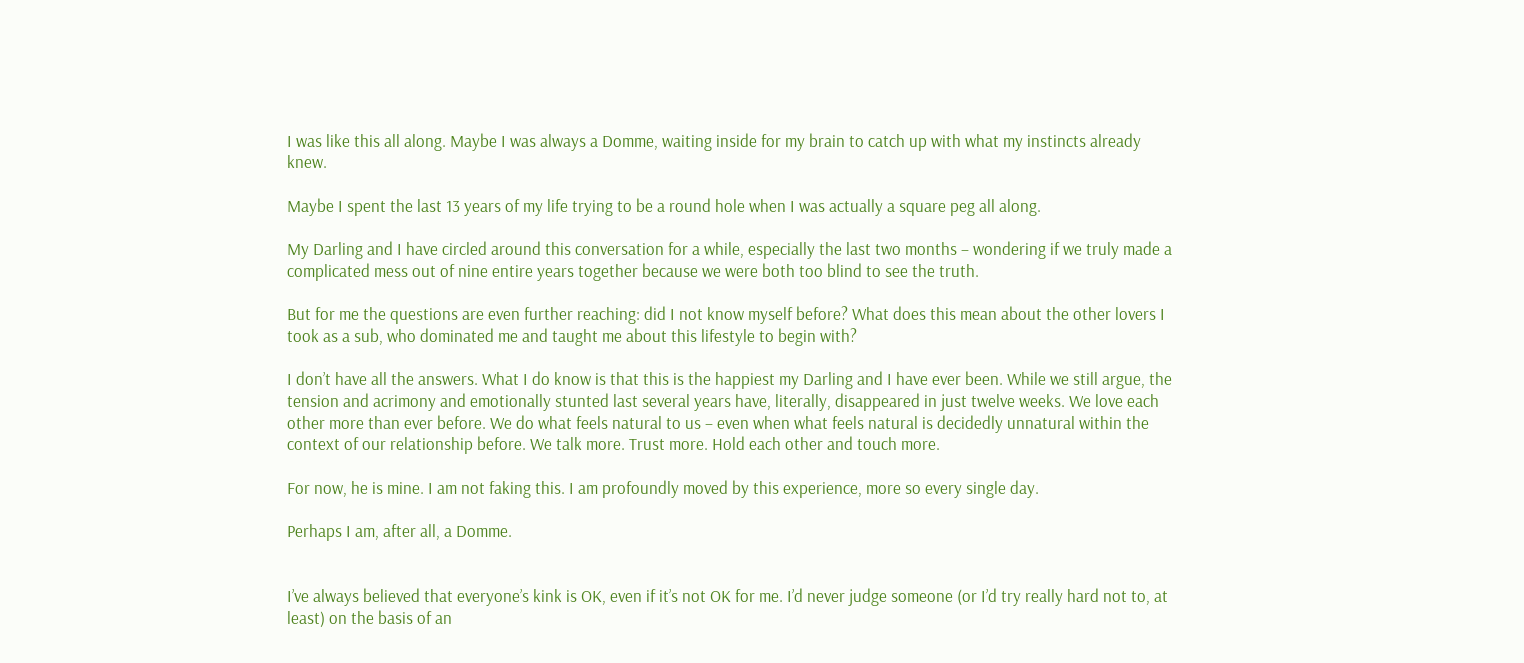I was like this all along. Maybe I was always a Domme, waiting inside for my brain to catch up with what my instincts already knew.

Maybe I spent the last 13 years of my life trying to be a round hole when I was actually a square peg all along.

My Darling and I have circled around this conversation for a while, especially the last two months – wondering if we truly made a complicated mess out of nine entire years together because we were both too blind to see the truth.

But for me the questions are even further reaching: did I not know myself before? What does this mean about the other lovers I took as a sub, who dominated me and taught me about this lifestyle to begin with?

I don’t have all the answers. What I do know is that this is the happiest my Darling and I have ever been. While we still argue, the tension and acrimony and emotionally stunted last several years have, literally, disappeared in just twelve weeks. We love each other more than ever before. We do what feels natural to us – even when what feels natural is decidedly unnatural within the context of our relationship before. We talk more. Trust more. Hold each other and touch more.

For now, he is mine. I am not faking this. I am profoundly moved by this experience, more so every single day.

Perhaps I am, after all, a Domme.


I’ve always believed that everyone’s kink is OK, even if it’s not OK for me. I’d never judge someone (or I’d try really hard not to, at least) on the basis of an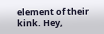element of their kink. Hey,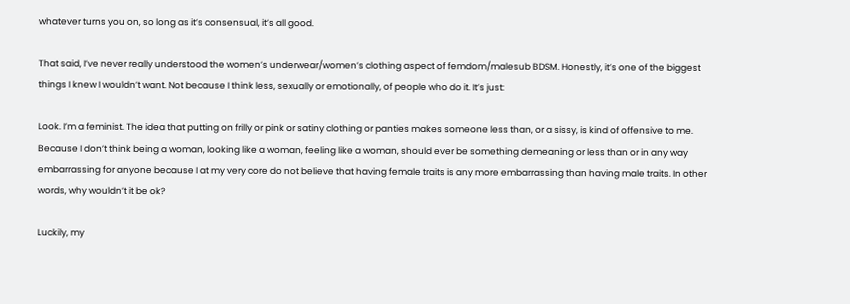whatever turns you on, so long as it’s consensual, it’s all good.

That said, I’ve never really understood the women’s underwear/women’s clothing aspect of femdom/malesub BDSM. Honestly, it’s one of the biggest things I knew I wouldn’t want. Not because I think less, sexually or emotionally, of people who do it. It’s just:

Look. I’m a feminist. The idea that putting on frilly or pink or satiny clothing or panties makes someone less than, or a sissy, is kind of offensive to me. Because I don’t think being a woman, looking like a woman, feeling like a woman, should ever be something demeaning or less than or in any way embarrassing for anyone because I at my very core do not believe that having female traits is any more embarrassing than having male traits. In other words, why wouldn’t it be ok?

Luckily, my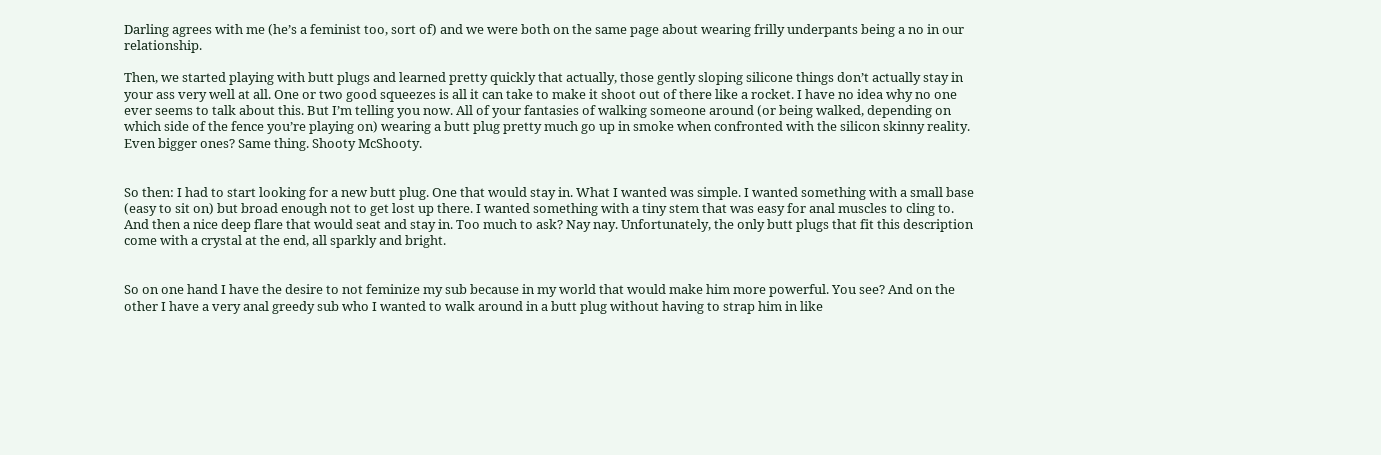Darling agrees with me (he’s a feminist too, sort of) and we were both on the same page about wearing frilly underpants being a no in our relationship.

Then, we started playing with butt plugs and learned pretty quickly that actually, those gently sloping silicone things don’t actually stay in your ass very well at all. One or two good squeezes is all it can take to make it shoot out of there like a rocket. I have no idea why no one ever seems to talk about this. But I’m telling you now. All of your fantasies of walking someone around (or being walked, depending on which side of the fence you’re playing on) wearing a butt plug pretty much go up in smoke when confronted with the silicon skinny reality. Even bigger ones? Same thing. Shooty McShooty.


So then: I had to start looking for a new butt plug. One that would stay in. What I wanted was simple. I wanted something with a small base (easy to sit on) but broad enough not to get lost up there. I wanted something with a tiny stem that was easy for anal muscles to cling to. And then a nice deep flare that would seat and stay in. Too much to ask? Nay nay. Unfortunately, the only butt plugs that fit this description come with a crystal at the end, all sparkly and bright.


So on one hand I have the desire to not feminize my sub because in my world that would make him more powerful. You see? And on the other I have a very anal greedy sub who I wanted to walk around in a butt plug without having to strap him in like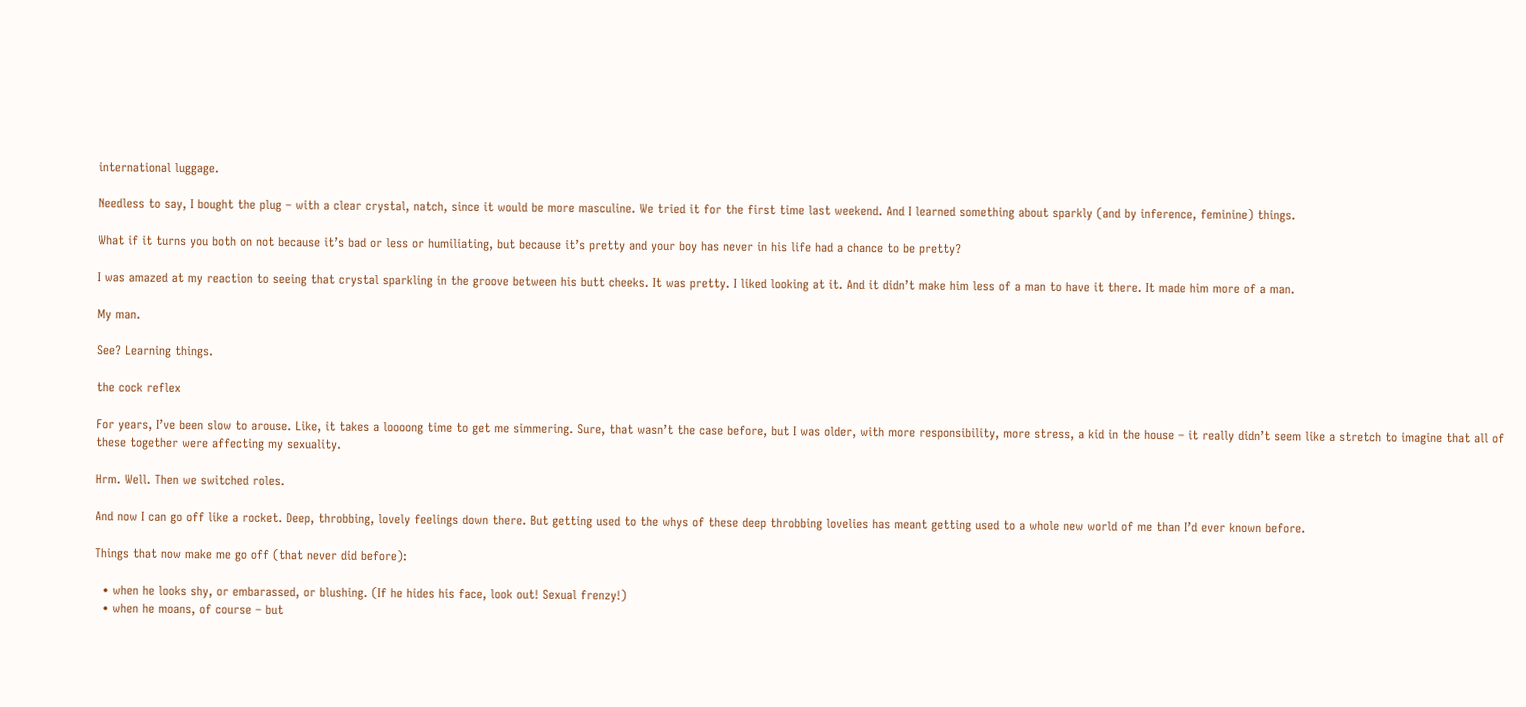international luggage.

Needless to say, I bought the plug – with a clear crystal, natch, since it would be more masculine. We tried it for the first time last weekend. And I learned something about sparkly (and by inference, feminine) things.

What if it turns you both on not because it’s bad or less or humiliating, but because it’s pretty and your boy has never in his life had a chance to be pretty?

I was amazed at my reaction to seeing that crystal sparkling in the groove between his butt cheeks. It was pretty. I liked looking at it. And it didn’t make him less of a man to have it there. It made him more of a man.

My man.

See? Learning things.

the cock reflex

For years, I’ve been slow to arouse. Like, it takes a loooong time to get me simmering. Sure, that wasn’t the case before, but I was older, with more responsibility, more stress, a kid in the house – it really didn’t seem like a stretch to imagine that all of these together were affecting my sexuality.

Hrm. Well. Then we switched roles.

And now I can go off like a rocket. Deep, throbbing, lovely feelings down there. But getting used to the whys of these deep throbbing lovelies has meant getting used to a whole new world of me than I’d ever known before.

Things that now make me go off (that never did before):

  • when he looks shy, or embarassed, or blushing. (If he hides his face, look out! Sexual frenzy!)
  • when he moans, of course – but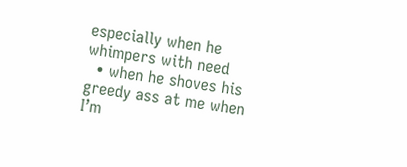especially when he whimpers with need
  • when he shoves his greedy ass at me when I’m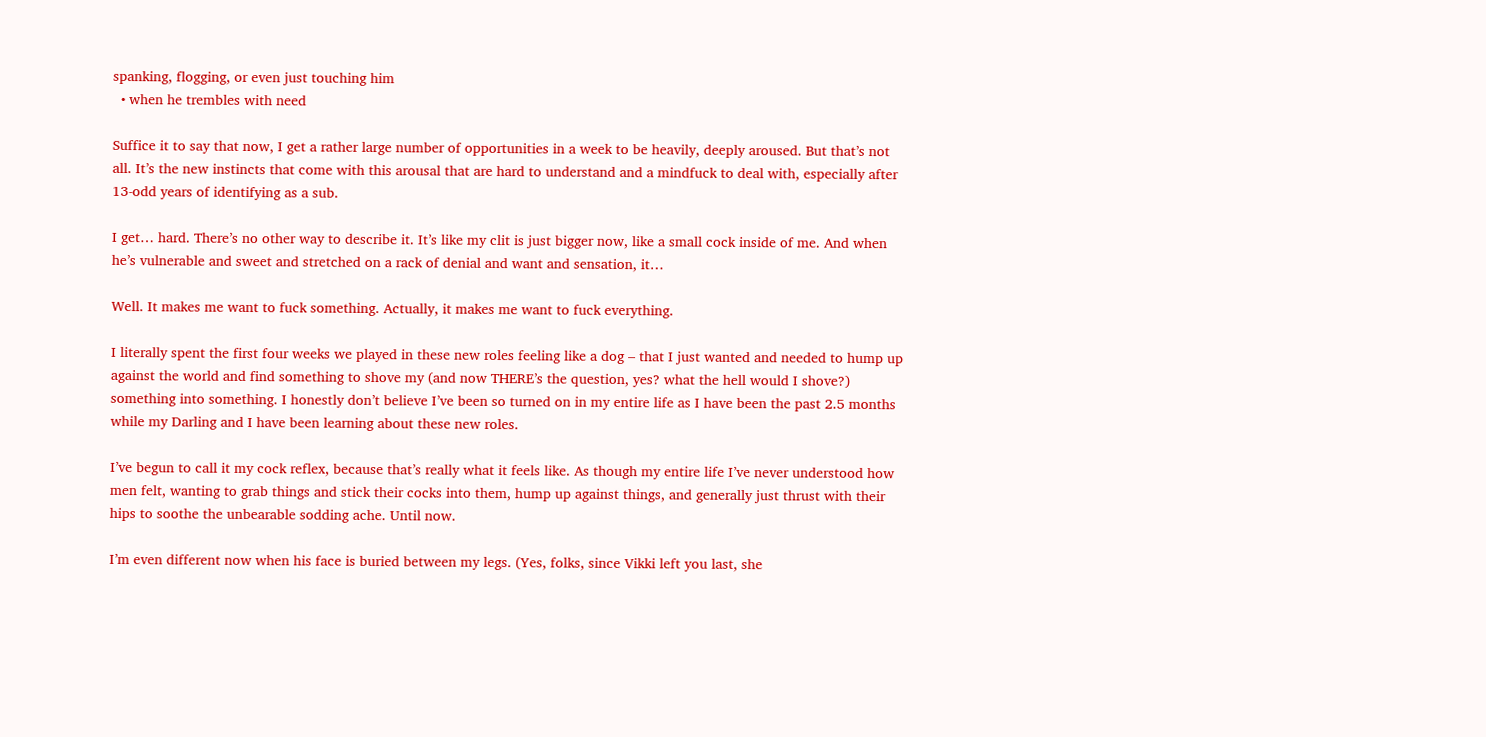spanking, flogging, or even just touching him
  • when he trembles with need

Suffice it to say that now, I get a rather large number of opportunities in a week to be heavily, deeply aroused. But that’s not all. It’s the new instincts that come with this arousal that are hard to understand and a mindfuck to deal with, especially after 13-odd years of identifying as a sub.

I get… hard. There’s no other way to describe it. It’s like my clit is just bigger now, like a small cock inside of me. And when he’s vulnerable and sweet and stretched on a rack of denial and want and sensation, it…

Well. It makes me want to fuck something. Actually, it makes me want to fuck everything.

I literally spent the first four weeks we played in these new roles feeling like a dog – that I just wanted and needed to hump up against the world and find something to shove my (and now THERE’s the question, yes? what the hell would I shove?) something into something. I honestly don’t believe I’ve been so turned on in my entire life as I have been the past 2.5 months while my Darling and I have been learning about these new roles.

I’ve begun to call it my cock reflex, because that’s really what it feels like. As though my entire life I’ve never understood how men felt, wanting to grab things and stick their cocks into them, hump up against things, and generally just thrust with their hips to soothe the unbearable sodding ache. Until now.

I’m even different now when his face is buried between my legs. (Yes, folks, since Vikki left you last, she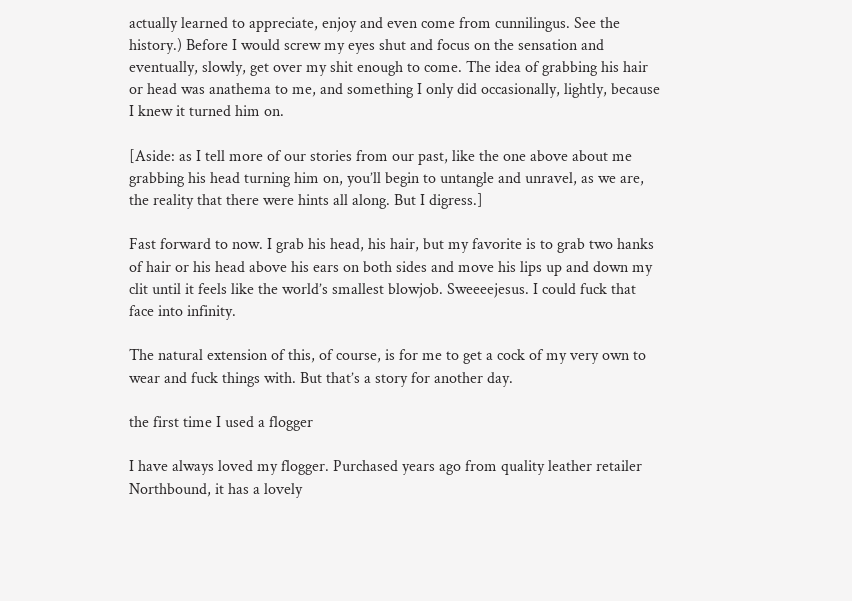actually learned to appreciate, enjoy and even come from cunnilingus. See the history.) Before I would screw my eyes shut and focus on the sensation and eventually, slowly, get over my shit enough to come. The idea of grabbing his hair or head was anathema to me, and something I only did occasionally, lightly, because I knew it turned him on.

[Aside: as I tell more of our stories from our past, like the one above about me grabbing his head turning him on, you’ll begin to untangle and unravel, as we are, the reality that there were hints all along. But I digress.]

Fast forward to now. I grab his head, his hair, but my favorite is to grab two hanks of hair or his head above his ears on both sides and move his lips up and down my clit until it feels like the world’s smallest blowjob. Sweeeejesus. I could fuck that face into infinity.

The natural extension of this, of course, is for me to get a cock of my very own to wear and fuck things with. But that’s a story for another day.

the first time I used a flogger

I have always loved my flogger. Purchased years ago from quality leather retailer Northbound, it has a lovely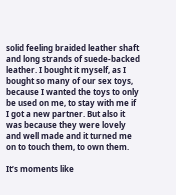solid feeling braided leather shaft and long strands of suede-backed leather. I bought it myself, as I bought so many of our sex toys, because I wanted the toys to only be used on me, to stay with me if I got a new partner. But also it was because they were lovely and well made and it turned me on to touch them, to own them.

It’s moments like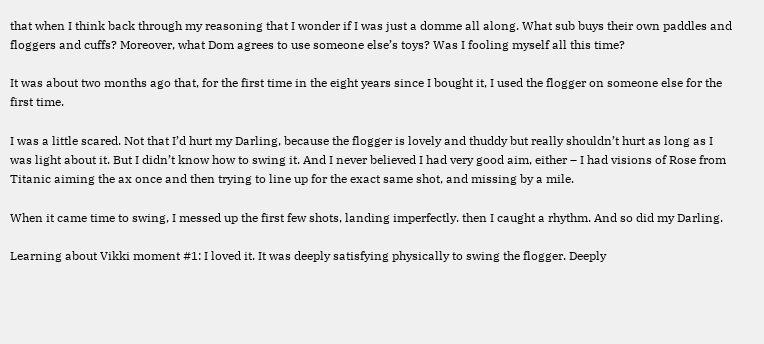that when I think back through my reasoning that I wonder if I was just a domme all along. What sub buys their own paddles and floggers and cuffs? Moreover, what Dom agrees to use someone else’s toys? Was I fooling myself all this time?

It was about two months ago that, for the first time in the eight years since I bought it, I used the flogger on someone else for the first time.

I was a little scared. Not that I’d hurt my Darling, because the flogger is lovely and thuddy but really shouldn’t hurt as long as I was light about it. But I didn’t know how to swing it. And I never believed I had very good aim, either – I had visions of Rose from Titanic aiming the ax once and then trying to line up for the exact same shot, and missing by a mile.

When it came time to swing, I messed up the first few shots, landing imperfectly. then I caught a rhythm. And so did my Darling.

Learning about Vikki moment #1: I loved it. It was deeply satisfying physically to swing the flogger. Deeply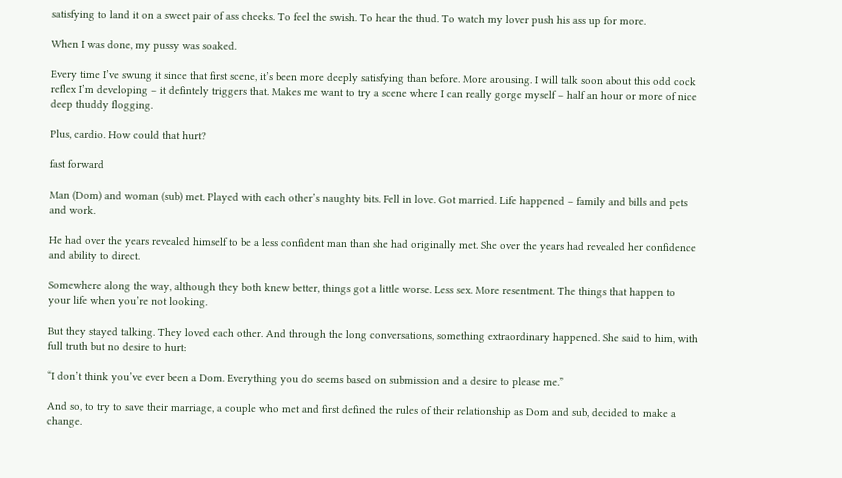satisfying to land it on a sweet pair of ass cheeks. To feel the swish. To hear the thud. To watch my lover push his ass up for more.

When I was done, my pussy was soaked.

Every time I’ve swung it since that first scene, it’s been more deeply satisfying than before. More arousing. I will talk soon about this odd cock reflex I’m developing – it defintely triggers that. Makes me want to try a scene where I can really gorge myself – half an hour or more of nice deep thuddy flogging.

Plus, cardio. How could that hurt?

fast forward

Man (Dom) and woman (sub) met. Played with each other’s naughty bits. Fell in love. Got married. Life happened – family and bills and pets and work.

He had over the years revealed himself to be a less confident man than she had originally met. She over the years had revealed her confidence and ability to direct.

Somewhere along the way, although they both knew better, things got a little worse. Less sex. More resentment. The things that happen to your life when you’re not looking.

But they stayed talking. They loved each other. And through the long conversations, something extraordinary happened. She said to him, with full truth but no desire to hurt:

“I don’t think you’ve ever been a Dom. Everything you do seems based on submission and a desire to please me.”

And so, to try to save their marriage, a couple who met and first defined the rules of their relationship as Dom and sub, decided to make a change.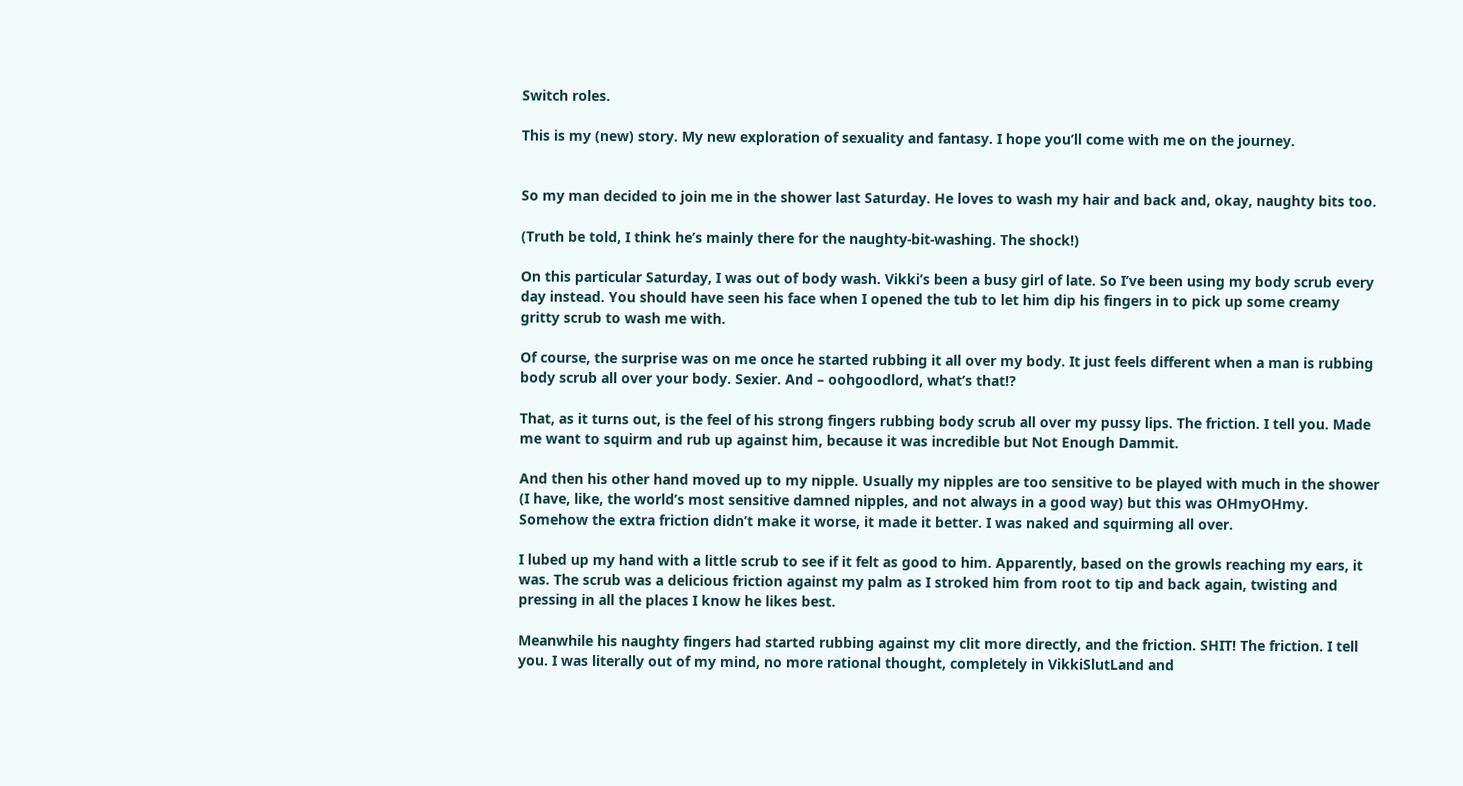Switch roles.

This is my (new) story. My new exploration of sexuality and fantasy. I hope you’ll come with me on the journey.


So my man decided to join me in the shower last Saturday. He loves to wash my hair and back and, okay, naughty bits too.

(Truth be told, I think he’s mainly there for the naughty-bit-washing. The shock!)

On this particular Saturday, I was out of body wash. Vikki’s been a busy girl of late. So I’ve been using my body scrub every day instead. You should have seen his face when I opened the tub to let him dip his fingers in to pick up some creamy gritty scrub to wash me with.

Of course, the surprise was on me once he started rubbing it all over my body. It just feels different when a man is rubbing body scrub all over your body. Sexier. And – oohgoodlord, what’s that!?

That, as it turns out, is the feel of his strong fingers rubbing body scrub all over my pussy lips. The friction. I tell you. Made me want to squirm and rub up against him, because it was incredible but Not Enough Dammit.

And then his other hand moved up to my nipple. Usually my nipples are too sensitive to be played with much in the shower (I have, like, the world’s most sensitive damned nipples, and not always in a good way) but this was OHmyOHmy. Somehow the extra friction didn’t make it worse, it made it better. I was naked and squirming all over.

I lubed up my hand with a little scrub to see if it felt as good to him. Apparently, based on the growls reaching my ears, it was. The scrub was a delicious friction against my palm as I stroked him from root to tip and back again, twisting and pressing in all the places I know he likes best.

Meanwhile his naughty fingers had started rubbing against my clit more directly, and the friction. SHIT! The friction. I tell you. I was literally out of my mind, no more rational thought, completely in VikkiSlutLand and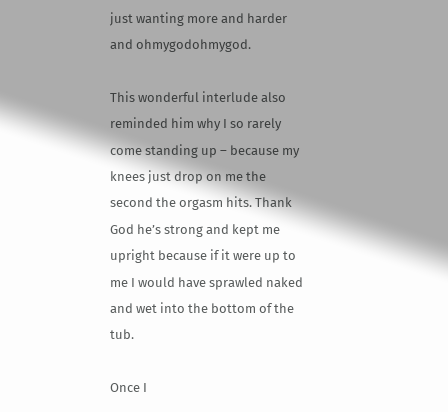just wanting more and harder and ohmygodohmygod.

This wonderful interlude also reminded him why I so rarely come standing up – because my knees just drop on me the second the orgasm hits. Thank God he’s strong and kept me upright because if it were up to me I would have sprawled naked and wet into the bottom of the tub.

Once I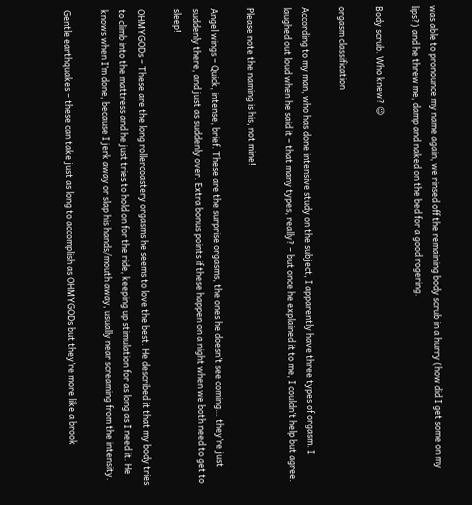was able to pronounce my name again, we rinsed off the remaining body scrub in a hurry (how did I get some on my lips?) and he threw me, damp and naked on the bed for a good rogering.

Body scrub. Who knew? 😉

orgasm classification

According to my man, who has done intensive study on the subject, I apparently have three types of orgasm. I laughed out loud when he said it – that many types, really? – but once he explained it to me, I couldn’t help but agree.

Please note the naming is his, not mine!

Angel wings – Quick, intense, brief. These are the surprise orgasms, the ones he doesn’t see coming… they’re just suddenly there, and just as suddenly over. Extra bonus points if these happen on a night when we both need to get to sleep!

OHMYGODs – These are the long rollercoastery orgasms he seems to love the best. He described it that my body tries to climb into the mattress and he just tries to hold on for the ride, keeping up stimulation for as long as I need it. He knows when I’m done, because I jerk away or slap his hands/mouth away, usually near screaming from the intensity.

Gentle earthquakes – these can take just as long to accomplish as OHMYGODs but they’re more like a brook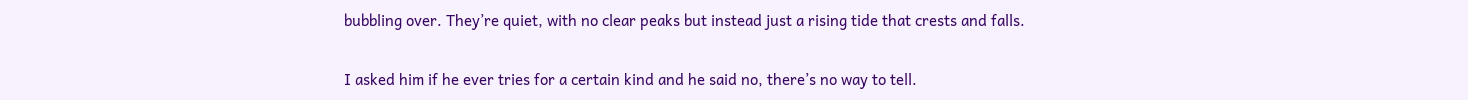bubbling over. They’re quiet, with no clear peaks but instead just a rising tide that crests and falls.

I asked him if he ever tries for a certain kind and he said no, there’s no way to tell.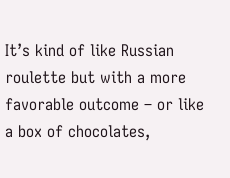It’s kind of like Russian roulette but with a more favorable outcome – or like a box of chocolates,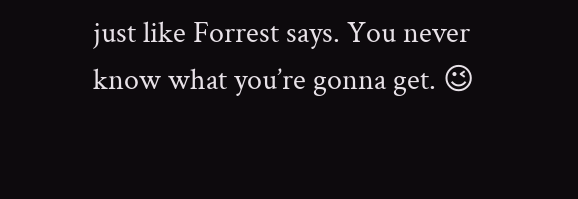just like Forrest says. You never know what you’re gonna get. 😉